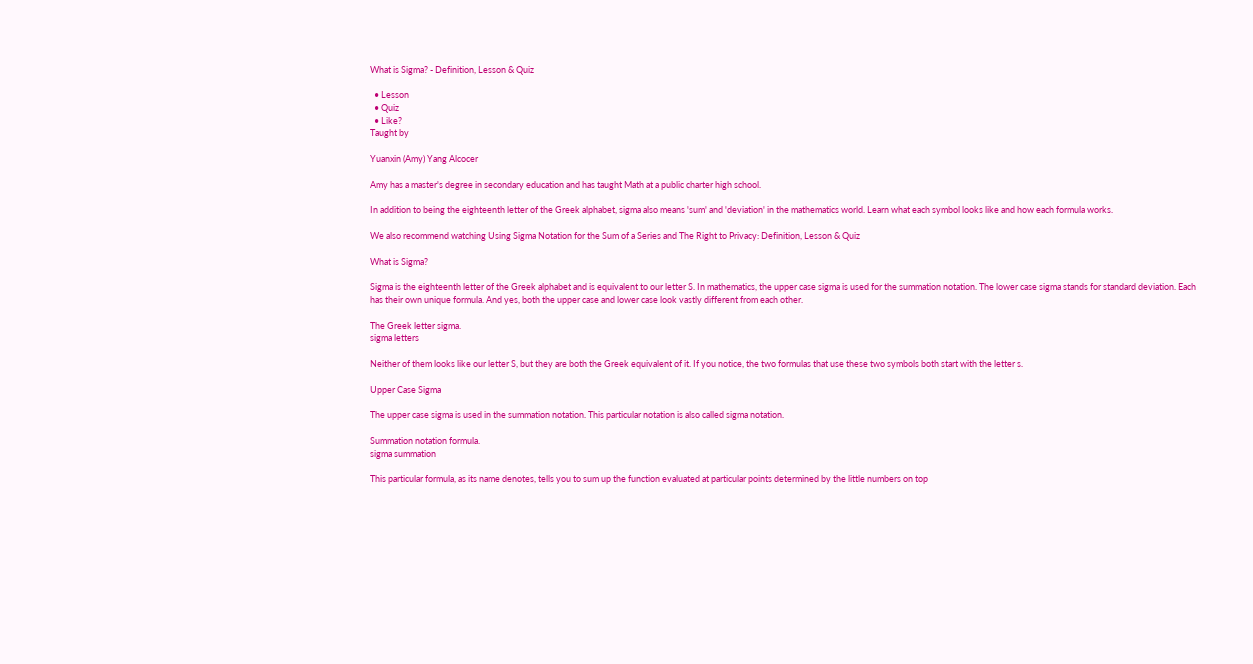What is Sigma? - Definition, Lesson & Quiz

  • Lesson
  • Quiz
  • Like?
Taught by

Yuanxin (Amy) Yang Alcocer

Amy has a master's degree in secondary education and has taught Math at a public charter high school.

In addition to being the eighteenth letter of the Greek alphabet, sigma also means 'sum' and 'deviation' in the mathematics world. Learn what each symbol looks like and how each formula works.

We also recommend watching Using Sigma Notation for the Sum of a Series and The Right to Privacy: Definition, Lesson & Quiz

What is Sigma?

Sigma is the eighteenth letter of the Greek alphabet and is equivalent to our letter S. In mathematics, the upper case sigma is used for the summation notation. The lower case sigma stands for standard deviation. Each has their own unique formula. And yes, both the upper case and lower case look vastly different from each other.

The Greek letter sigma.
sigma letters

Neither of them looks like our letter S, but they are both the Greek equivalent of it. If you notice, the two formulas that use these two symbols both start with the letter s.

Upper Case Sigma

The upper case sigma is used in the summation notation. This particular notation is also called sigma notation.

Summation notation formula.
sigma summation

This particular formula, as its name denotes, tells you to sum up the function evaluated at particular points determined by the little numbers on top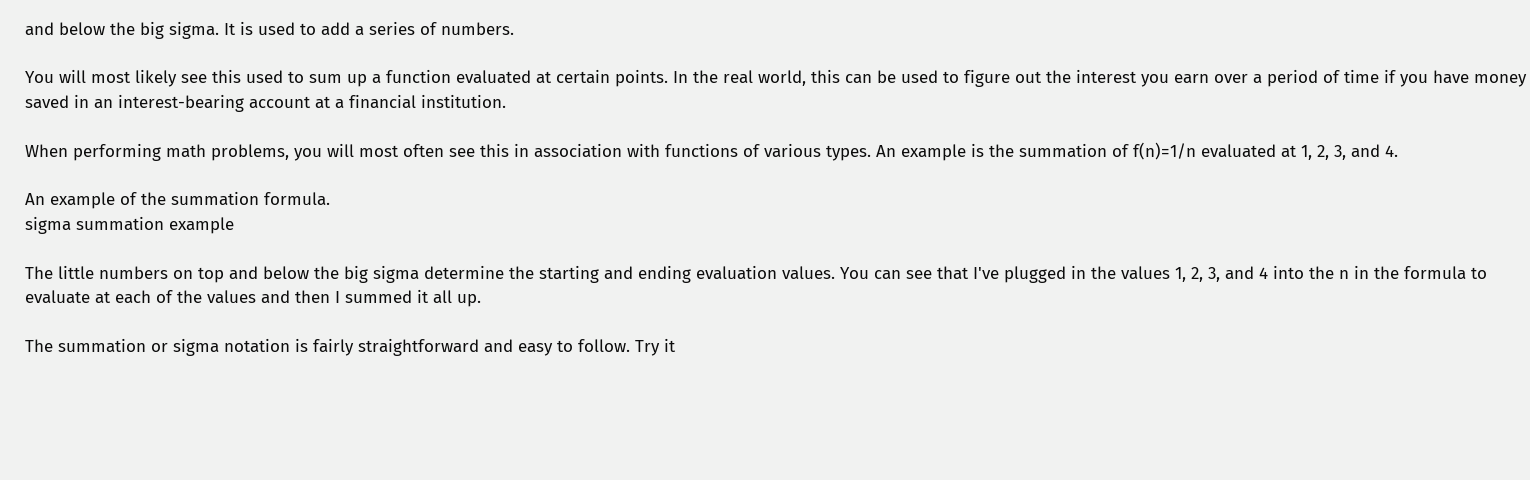and below the big sigma. It is used to add a series of numbers.

You will most likely see this used to sum up a function evaluated at certain points. In the real world, this can be used to figure out the interest you earn over a period of time if you have money saved in an interest-bearing account at a financial institution.

When performing math problems, you will most often see this in association with functions of various types. An example is the summation of f(n)=1/n evaluated at 1, 2, 3, and 4.

An example of the summation formula.
sigma summation example

The little numbers on top and below the big sigma determine the starting and ending evaluation values. You can see that I've plugged in the values 1, 2, 3, and 4 into the n in the formula to evaluate at each of the values and then I summed it all up.

The summation or sigma notation is fairly straightforward and easy to follow. Try it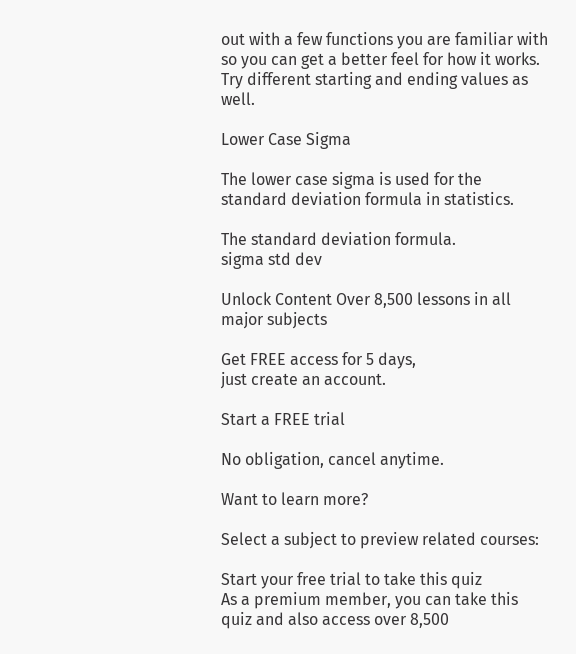out with a few functions you are familiar with so you can get a better feel for how it works. Try different starting and ending values as well.

Lower Case Sigma

The lower case sigma is used for the standard deviation formula in statistics.

The standard deviation formula.
sigma std dev

Unlock Content Over 8,500 lessons in all major subjects

Get FREE access for 5 days,
just create an account.

Start a FREE trial

No obligation, cancel anytime.

Want to learn more?

Select a subject to preview related courses:

Start your free trial to take this quiz
As a premium member, you can take this quiz and also access over 8,500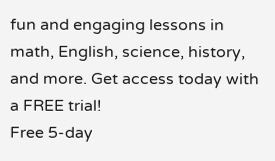fun and engaging lessons in math, English, science, history, and more. Get access today with a FREE trial!
Free 5-day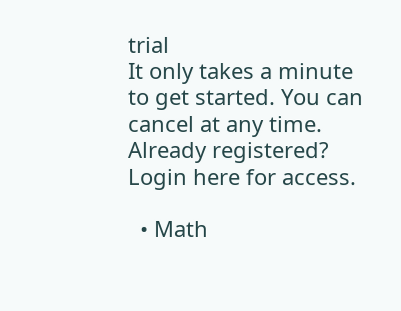trial
It only takes a minute to get started. You can cancel at any time.
Already registered? Login here for access.

  • Math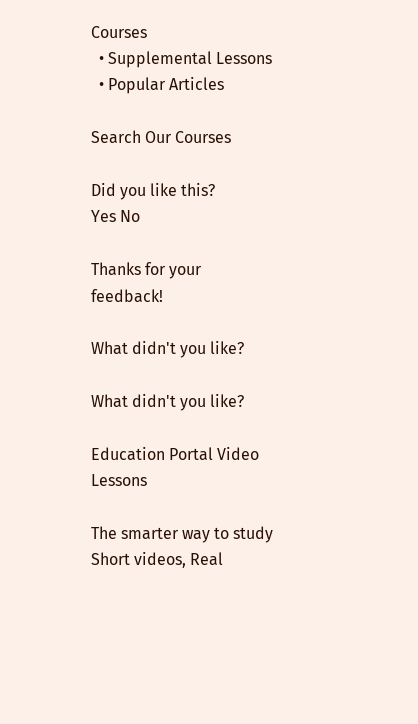Courses
  • Supplemental Lessons
  • Popular Articles

Search Our Courses

Did you like this?
Yes No

Thanks for your feedback!

What didn't you like?

What didn't you like?

Education Portal Video Lessons

The smarter way to study Short videos, Real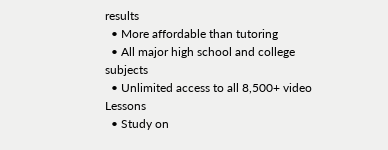results
  • More affordable than tutoring
  • All major high school and college subjects
  • Unlimited access to all 8,500+ video Lessons
  • Study on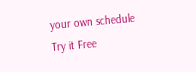your own schedule
Try it Free